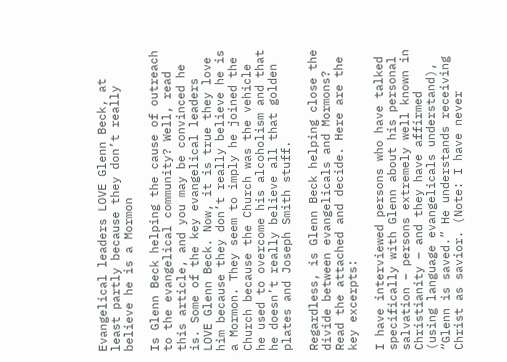Evangelical leaders LOVE Glenn Beck, at least partly because they don’t really believe he is a Mormon

Is Glenn Beck helping the cause of outreach to the evangelical community? Well, read this article, and you may be convinced he is. Some of the key evangelical leaders LOVE Glenn Beck. Now, it is true they love him because they don’t really believe he is a Mormon. They seem to imply he joined the Church because the Church was the vehicle he used to overcome his alcoholism and that he doesn’t really believe all that golden plates and Joseph Smith stuff.

Regardless, is Glenn Beck helping close the divide between evangelicals and Mormons? Read the attached and decide. Here are the key excerpts:

I have interviewed persons who have talked specifically with Glenn about his personal salvation – persons extremely well known in Christianity – and they have affirmed (using language evangelicals understand), “Glenn is saved.” He understands receiving Christ as savior. (Note: I have never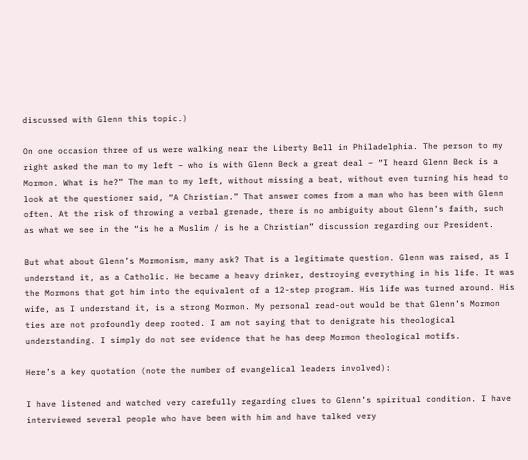discussed with Glenn this topic.)

On one occasion three of us were walking near the Liberty Bell in Philadelphia. The person to my right asked the man to my left – who is with Glenn Beck a great deal – “I heard Glenn Beck is a Mormon. What is he?” The man to my left, without missing a beat, without even turning his head to look at the questioner said, “A Christian.” That answer comes from a man who has been with Glenn often. At the risk of throwing a verbal grenade, there is no ambiguity about Glenn’s faith, such as what we see in the “is he a Muslim / is he a Christian” discussion regarding our President.

But what about Glenn’s Mormonism, many ask? That is a legitimate question. Glenn was raised, as I understand it, as a Catholic. He became a heavy drinker, destroying everything in his life. It was the Mormons that got him into the equivalent of a 12-step program. His life was turned around. His wife, as I understand it, is a strong Mormon. My personal read-out would be that Glenn’s Mormon ties are not profoundly deep rooted. I am not saying that to denigrate his theological understanding. I simply do not see evidence that he has deep Mormon theological motifs.

Here’s a key quotation (note the number of evangelical leaders involved):

I have listened and watched very carefully regarding clues to Glenn’s spiritual condition. I have interviewed several people who have been with him and have talked very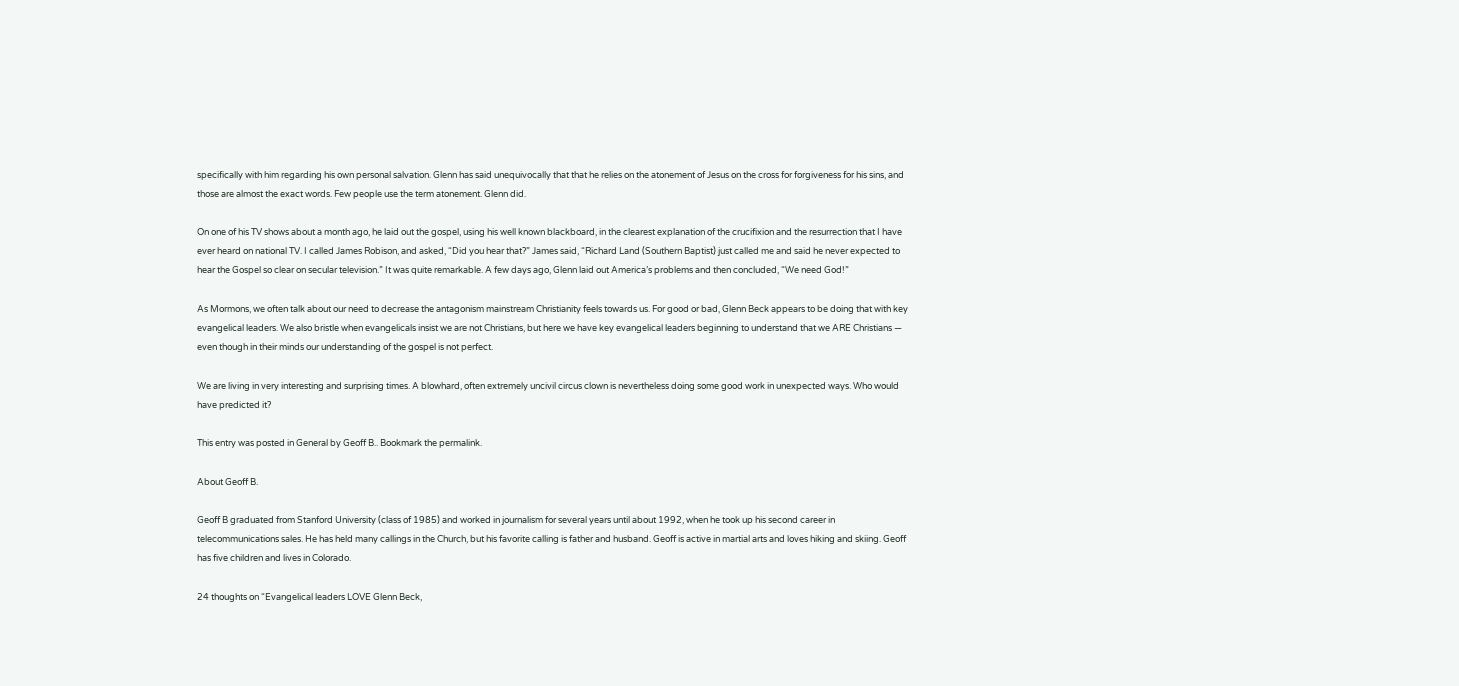specifically with him regarding his own personal salvation. Glenn has said unequivocally that that he relies on the atonement of Jesus on the cross for forgiveness for his sins, and those are almost the exact words. Few people use the term atonement. Glenn did.

On one of his TV shows about a month ago, he laid out the gospel, using his well known blackboard, in the clearest explanation of the crucifixion and the resurrection that I have ever heard on national TV. I called James Robison, and asked, “Did you hear that?” James said, “Richard Land (Southern Baptist) just called me and said he never expected to hear the Gospel so clear on secular television.” It was quite remarkable. A few days ago, Glenn laid out America’s problems and then concluded, “We need God!”

As Mormons, we often talk about our need to decrease the antagonism mainstream Christianity feels towards us. For good or bad, Glenn Beck appears to be doing that with key evangelical leaders. We also bristle when evangelicals insist we are not Christians, but here we have key evangelical leaders beginning to understand that we ARE Christians — even though in their minds our understanding of the gospel is not perfect.

We are living in very interesting and surprising times. A blowhard, often extremely uncivil circus clown is nevertheless doing some good work in unexpected ways. Who would have predicted it?

This entry was posted in General by Geoff B.. Bookmark the permalink.

About Geoff B.

Geoff B graduated from Stanford University (class of 1985) and worked in journalism for several years until about 1992, when he took up his second career in telecommunications sales. He has held many callings in the Church, but his favorite calling is father and husband. Geoff is active in martial arts and loves hiking and skiing. Geoff has five children and lives in Colorado.

24 thoughts on “Evangelical leaders LOVE Glenn Beck,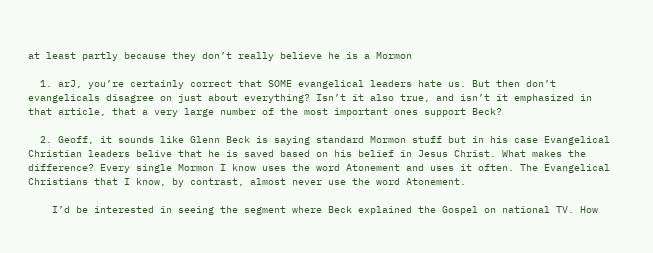at least partly because they don’t really believe he is a Mormon

  1. arJ, you’re certainly correct that SOME evangelical leaders hate us. But then don’t evangelicals disagree on just about everything? Isn’t it also true, and isn’t it emphasized in that article, that a very large number of the most important ones support Beck?

  2. Geoff, it sounds like Glenn Beck is saying standard Mormon stuff but in his case Evangelical Christian leaders belive that he is saved based on his belief in Jesus Christ. What makes the difference? Every single Mormon I know uses the word Atonement and uses it often. The Evangelical Christians that I know, by contrast, almost never use the word Atonement.

    I’d be interested in seeing the segment where Beck explained the Gospel on national TV. How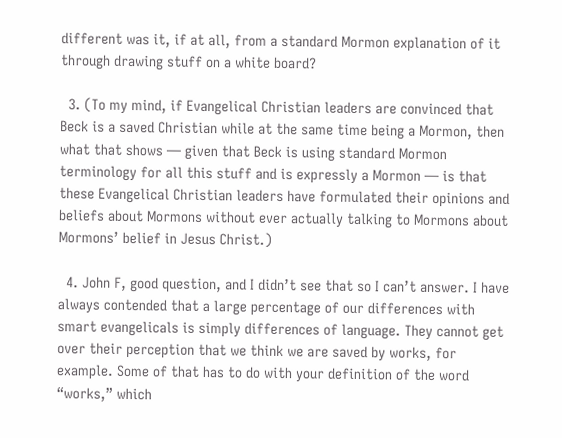different was it, if at all, from a standard Mormon explanation of it through drawing stuff on a white board?

  3. (To my mind, if Evangelical Christian leaders are convinced that Beck is a saved Christian while at the same time being a Mormon, then what that shows — given that Beck is using standard Mormon terminology for all this stuff and is expressly a Mormon — is that these Evangelical Christian leaders have formulated their opinions and beliefs about Mormons without ever actually talking to Mormons about Mormons’ belief in Jesus Christ.)

  4. John F, good question, and I didn’t see that so I can’t answer. I have always contended that a large percentage of our differences with smart evangelicals is simply differences of language. They cannot get over their perception that we think we are saved by works, for example. Some of that has to do with your definition of the word “works,” which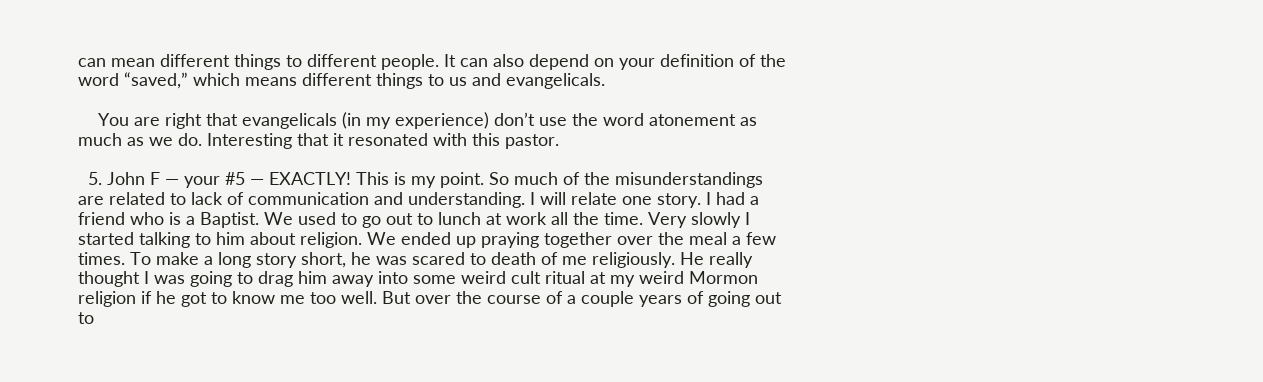can mean different things to different people. It can also depend on your definition of the word “saved,” which means different things to us and evangelicals.

    You are right that evangelicals (in my experience) don’t use the word atonement as much as we do. Interesting that it resonated with this pastor.

  5. John F — your #5 — EXACTLY! This is my point. So much of the misunderstandings are related to lack of communication and understanding. I will relate one story. I had a friend who is a Baptist. We used to go out to lunch at work all the time. Very slowly I started talking to him about religion. We ended up praying together over the meal a few times. To make a long story short, he was scared to death of me religiously. He really thought I was going to drag him away into some weird cult ritual at my weird Mormon religion if he got to know me too well. But over the course of a couple years of going out to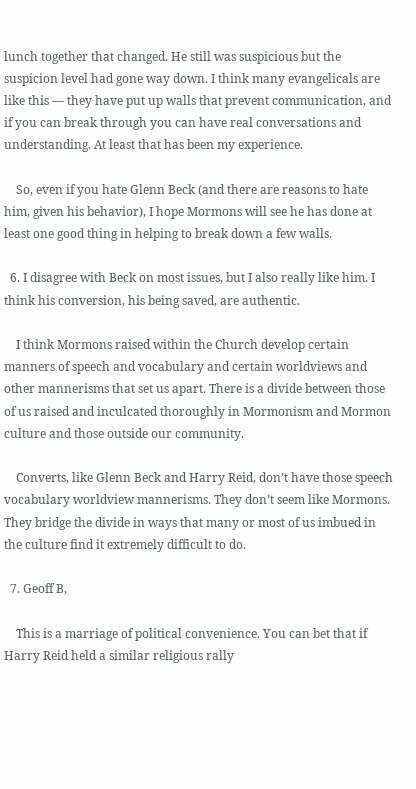lunch together that changed. He still was suspicious but the suspicion level had gone way down. I think many evangelicals are like this — they have put up walls that prevent communication, and if you can break through you can have real conversations and understanding. At least that has been my experience.

    So, even if you hate Glenn Beck (and there are reasons to hate him, given his behavior), I hope Mormons will see he has done at least one good thing in helping to break down a few walls.

  6. I disagree with Beck on most issues, but I also really like him. I think his conversion, his being saved, are authentic.

    I think Mormons raised within the Church develop certain manners of speech and vocabulary and certain worldviews and other mannerisms that set us apart. There is a divide between those of us raised and inculcated thoroughly in Mormonism and Mormon culture and those outside our community.

    Converts, like Glenn Beck and Harry Reid, don’t have those speech vocabulary worldview mannerisms. They don’t seem like Mormons. They bridge the divide in ways that many or most of us imbued in the culture find it extremely difficult to do.

  7. Geoff B,

    This is a marriage of political convenience. You can bet that if Harry Reid held a similar religious rally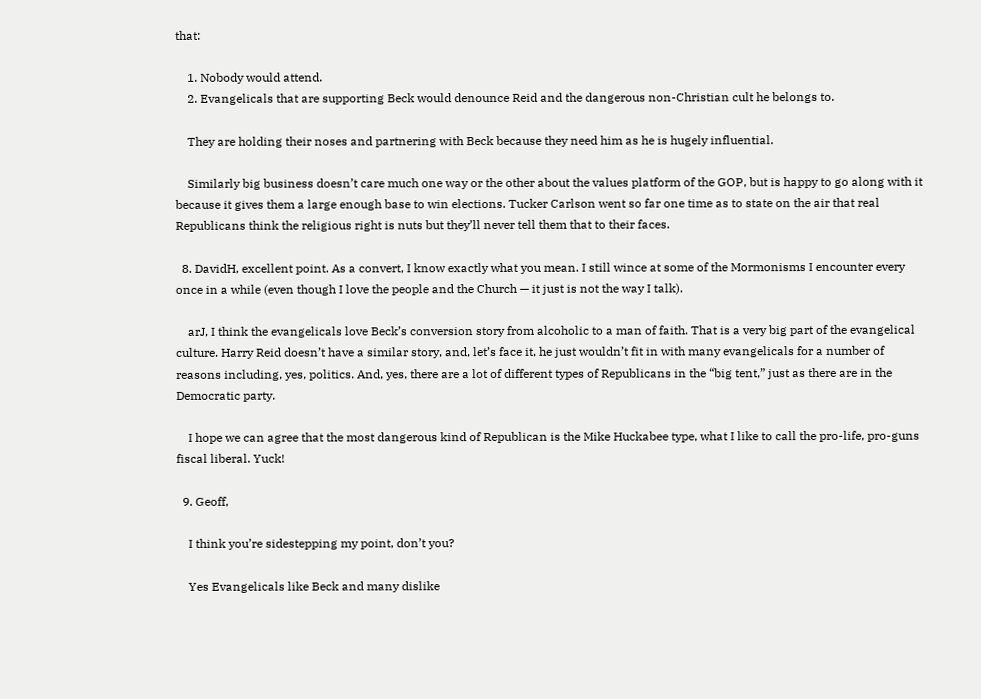that:

    1. Nobody would attend.
    2. Evangelicals that are supporting Beck would denounce Reid and the dangerous non-Christian cult he belongs to.

    They are holding their noses and partnering with Beck because they need him as he is hugely influential.

    Similarly big business doesn’t care much one way or the other about the values platform of the GOP, but is happy to go along with it because it gives them a large enough base to win elections. Tucker Carlson went so far one time as to state on the air that real Republicans think the religious right is nuts but they’ll never tell them that to their faces.

  8. DavidH, excellent point. As a convert, I know exactly what you mean. I still wince at some of the Mormonisms I encounter every once in a while (even though I love the people and the Church — it just is not the way I talk).

    arJ, I think the evangelicals love Beck’s conversion story from alcoholic to a man of faith. That is a very big part of the evangelical culture. Harry Reid doesn’t have a similar story, and, let’s face it, he just wouldn’t fit in with many evangelicals for a number of reasons including, yes, politics. And, yes, there are a lot of different types of Republicans in the “big tent,” just as there are in the Democratic party.

    I hope we can agree that the most dangerous kind of Republican is the Mike Huckabee type, what I like to call the pro-life, pro-guns fiscal liberal. Yuck!

  9. Geoff,

    I think you’re sidestepping my point, don’t you?

    Yes Evangelicals like Beck and many dislike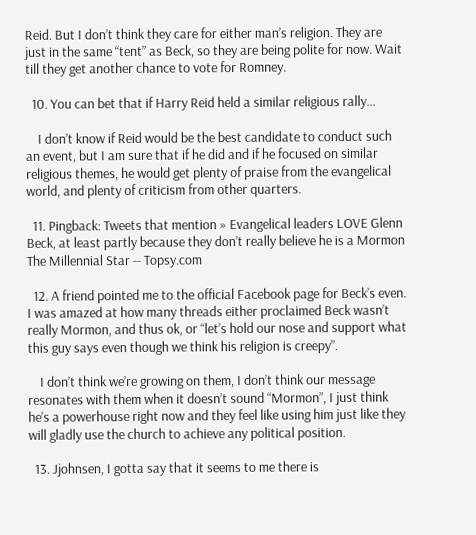Reid. But I don’t think they care for either man’s religion. They are just in the same “tent” as Beck, so they are being polite for now. Wait till they get another chance to vote for Romney.

  10. You can bet that if Harry Reid held a similar religious rally…

    I don’t know if Reid would be the best candidate to conduct such an event, but I am sure that if he did and if he focused on similar religious themes, he would get plenty of praise from the evangelical world, and plenty of criticism from other quarters.

  11. Pingback: Tweets that mention » Evangelical leaders LOVE Glenn Beck, at least partly because they don’t really believe he is a Mormon The Millennial Star -- Topsy.com

  12. A friend pointed me to the official Facebook page for Beck’s even. I was amazed at how many threads either proclaimed Beck wasn’t really Mormon, and thus ok, or “let’s hold our nose and support what this guy says even though we think his religion is creepy”.

    I don’t think we’re growing on them, I don’t think our message resonates with them when it doesn’t sound “Mormon”, I just think he’s a powerhouse right now and they feel like using him just like they will gladly use the church to achieve any political position.

  13. Jjohnsen, I gotta say that it seems to me there is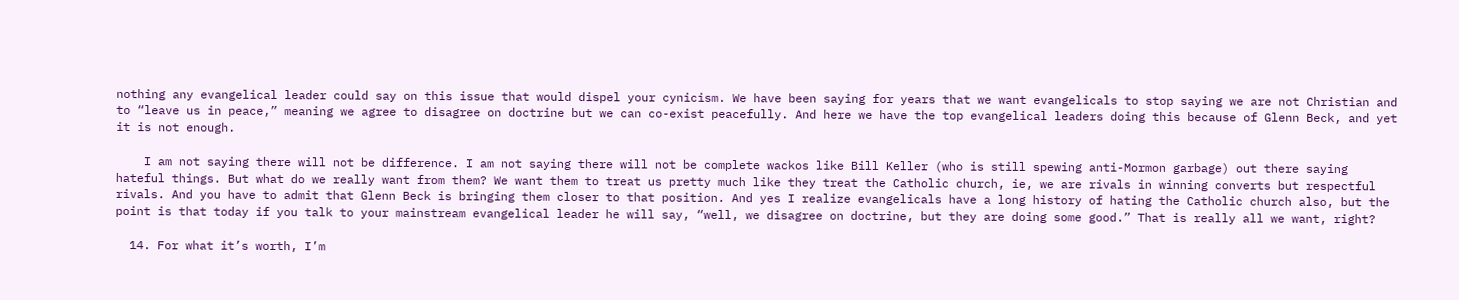nothing any evangelical leader could say on this issue that would dispel your cynicism. We have been saying for years that we want evangelicals to stop saying we are not Christian and to “leave us in peace,” meaning we agree to disagree on doctrine but we can co-exist peacefully. And here we have the top evangelical leaders doing this because of Glenn Beck, and yet it is not enough.

    I am not saying there will not be difference. I am not saying there will not be complete wackos like Bill Keller (who is still spewing anti-Mormon garbage) out there saying hateful things. But what do we really want from them? We want them to treat us pretty much like they treat the Catholic church, ie, we are rivals in winning converts but respectful rivals. And you have to admit that Glenn Beck is bringing them closer to that position. And yes I realize evangelicals have a long history of hating the Catholic church also, but the point is that today if you talk to your mainstream evangelical leader he will say, “well, we disagree on doctrine, but they are doing some good.” That is really all we want, right?

  14. For what it’s worth, I’m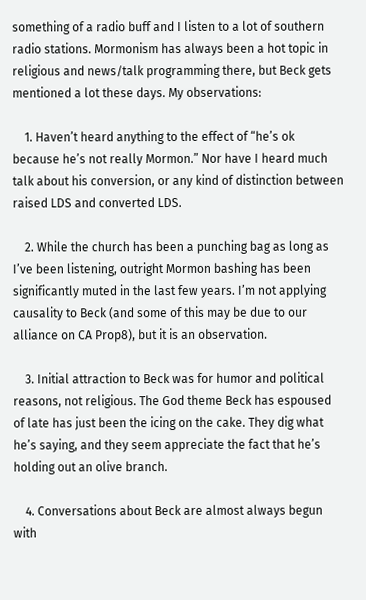something of a radio buff and I listen to a lot of southern radio stations. Mormonism has always been a hot topic in religious and news/talk programming there, but Beck gets mentioned a lot these days. My observations:

    1. Haven’t heard anything to the effect of “he’s ok because he’s not really Mormon.” Nor have I heard much talk about his conversion, or any kind of distinction between raised LDS and converted LDS.

    2. While the church has been a punching bag as long as I’ve been listening, outright Mormon bashing has been significantly muted in the last few years. I’m not applying causality to Beck (and some of this may be due to our alliance on CA Prop8), but it is an observation.

    3. Initial attraction to Beck was for humor and political reasons, not religious. The God theme Beck has espoused of late has just been the icing on the cake. They dig what he’s saying, and they seem appreciate the fact that he’s holding out an olive branch.

    4. Conversations about Beck are almost always begun with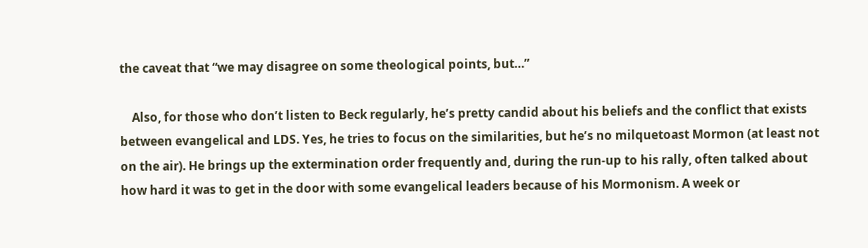the caveat that “we may disagree on some theological points, but…”

    Also, for those who don’t listen to Beck regularly, he’s pretty candid about his beliefs and the conflict that exists between evangelical and LDS. Yes, he tries to focus on the similarities, but he’s no milquetoast Mormon (at least not on the air). He brings up the extermination order frequently and, during the run-up to his rally, often talked about how hard it was to get in the door with some evangelical leaders because of his Mormonism. A week or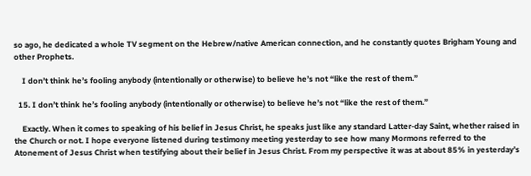so ago, he dedicated a whole TV segment on the Hebrew/native American connection, and he constantly quotes Brigham Young and other Prophets.

    I don’t think he’s fooling anybody (intentionally or otherwise) to believe he’s not “like the rest of them.”

  15. I don’t think he’s fooling anybody (intentionally or otherwise) to believe he’s not “like the rest of them.”

    Exactly. When it comes to speaking of his belief in Jesus Christ, he speaks just like any standard Latter-day Saint, whether raised in the Church or not. I hope everyone listened during testimony meeting yesterday to see how many Mormons referred to the Atonement of Jesus Christ when testifying about their belief in Jesus Christ. From my perspective it was at about 85% in yesterday’s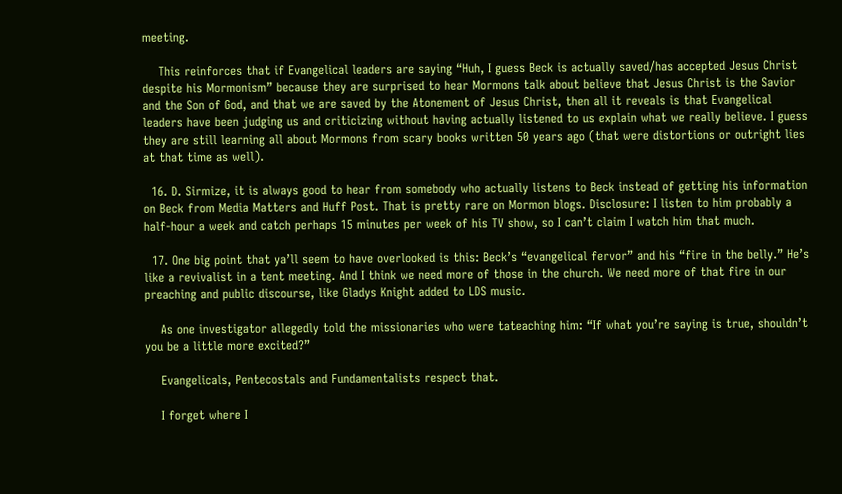meeting.

    This reinforces that if Evangelical leaders are saying “Huh, I guess Beck is actually saved/has accepted Jesus Christ despite his Mormonism” because they are surprised to hear Mormons talk about believe that Jesus Christ is the Savior and the Son of God, and that we are saved by the Atonement of Jesus Christ, then all it reveals is that Evangelical leaders have been judging us and criticizing without having actually listened to us explain what we really believe. I guess they are still learning all about Mormons from scary books written 50 years ago (that were distortions or outright lies at that time as well).

  16. D. Sirmize, it is always good to hear from somebody who actually listens to Beck instead of getting his information on Beck from Media Matters and Huff Post. That is pretty rare on Mormon blogs. Disclosure: I listen to him probably a half-hour a week and catch perhaps 15 minutes per week of his TV show, so I can’t claim I watch him that much.

  17. One big point that ya’ll seem to have overlooked is this: Beck’s “evangelical fervor” and his “fire in the belly.” He’s like a revivalist in a tent meeting. And I think we need more of those in the church. We need more of that fire in our preaching and public discourse, like Gladys Knight added to LDS music.

    As one investigator allegedly told the missionaries who were tateaching him: “If what you’re saying is true, shouldn’t you be a little more excited?”

    Evangelicals, Pentecostals and Fundamentalists respect that.

    I forget where I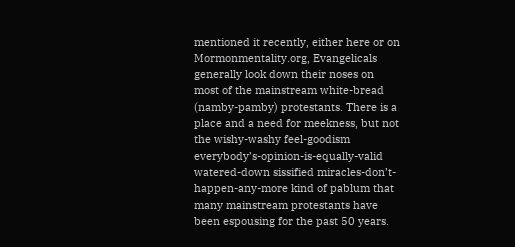mentioned it recently, either here or on Mormonmentality.org, Evangelicals generally look down their noses on most of the mainstream white-bread (namby-pamby) protestants. There is a place and a need for meekness, but not the wishy-washy feel-goodism everybody’s-opinion-is-equally-valid watered-down sissified miracles-don’t-happen-any-more kind of pablum that many mainstream protestants have been espousing for the past 50 years.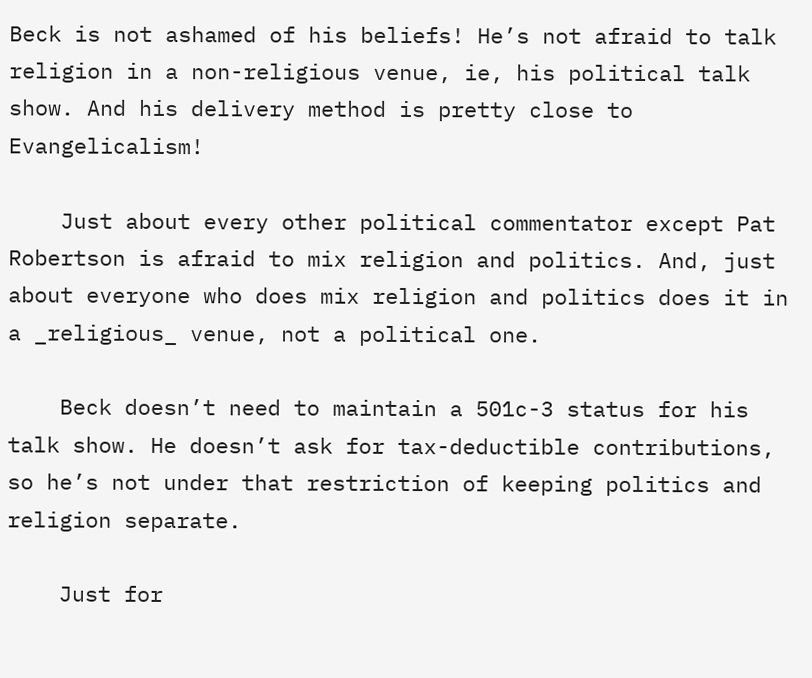Beck is not ashamed of his beliefs! He’s not afraid to talk religion in a non-religious venue, ie, his political talk show. And his delivery method is pretty close to Evangelicalism!

    Just about every other political commentator except Pat Robertson is afraid to mix religion and politics. And, just about everyone who does mix religion and politics does it in a _religious_ venue, not a political one.

    Beck doesn’t need to maintain a 501c-3 status for his talk show. He doesn’t ask for tax-deductible contributions, so he’s not under that restriction of keeping politics and religion separate.

    Just for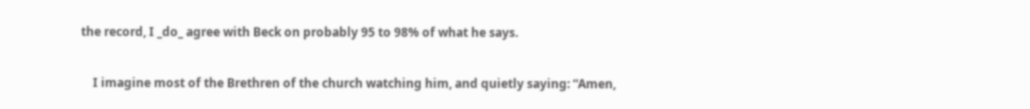the record, I _do_ agree with Beck on probably 95 to 98% of what he says.

    I imagine most of the Brethren of the church watching him, and quietly saying: “Amen,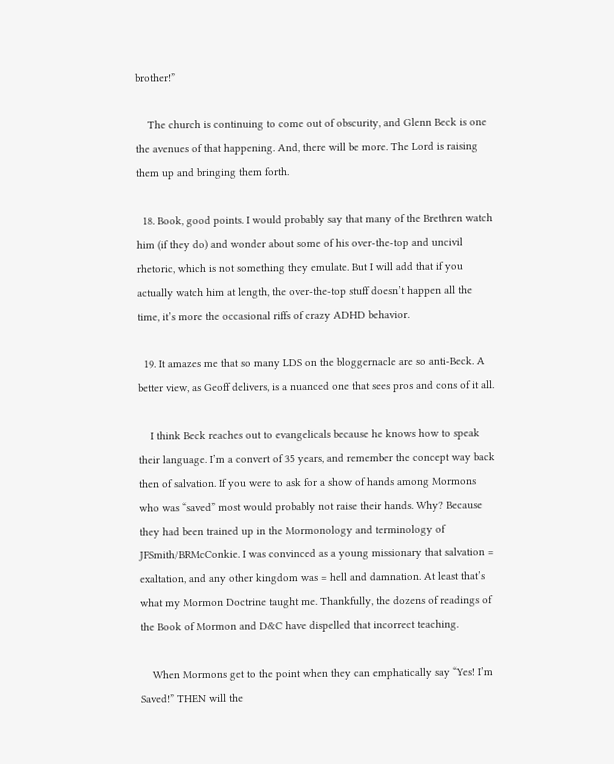brother!”

    The church is continuing to come out of obscurity, and Glenn Beck is one the avenues of that happening. And, there will be more. The Lord is raising them up and bringing them forth.

  18. Book, good points. I would probably say that many of the Brethren watch him (if they do) and wonder about some of his over-the-top and uncivil rhetoric, which is not something they emulate. But I will add that if you actually watch him at length, the over-the-top stuff doesn’t happen all the time, it’s more the occasional riffs of crazy ADHD behavior.

  19. It amazes me that so many LDS on the bloggernacle are so anti-Beck. A better view, as Geoff delivers, is a nuanced one that sees pros and cons of it all.

    I think Beck reaches out to evangelicals because he knows how to speak their language. I’m a convert of 35 years, and remember the concept way back then of salvation. If you were to ask for a show of hands among Mormons who was “saved” most would probably not raise their hands. Why? Because they had been trained up in the Mormonology and terminology of JFSmith/BRMcConkie. I was convinced as a young missionary that salvation = exaltation, and any other kingdom was = hell and damnation. At least that’s what my Mormon Doctrine taught me. Thankfully, the dozens of readings of the Book of Mormon and D&C have dispelled that incorrect teaching.

    When Mormons get to the point when they can emphatically say “Yes! I’m Saved!” THEN will the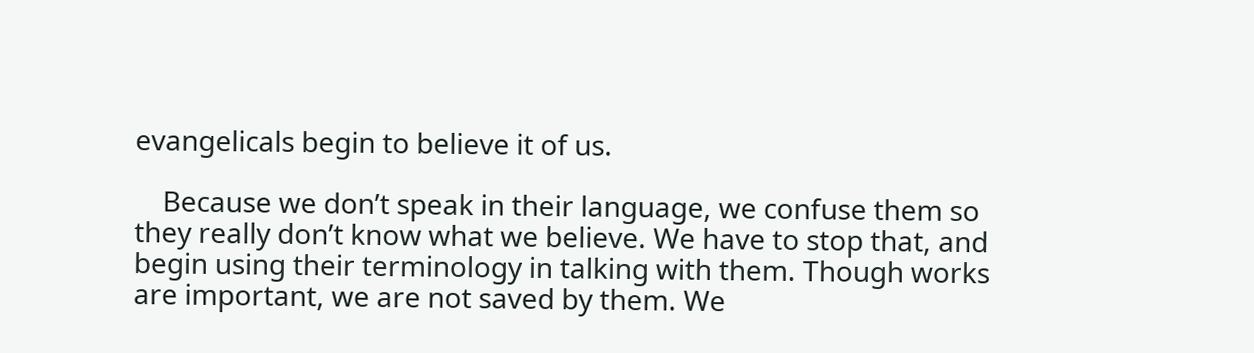evangelicals begin to believe it of us.

    Because we don’t speak in their language, we confuse them so they really don’t know what we believe. We have to stop that, and begin using their terminology in talking with them. Though works are important, we are not saved by them. We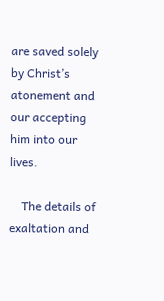are saved solely by Christ’s atonement and our accepting him into our lives.

    The details of exaltation and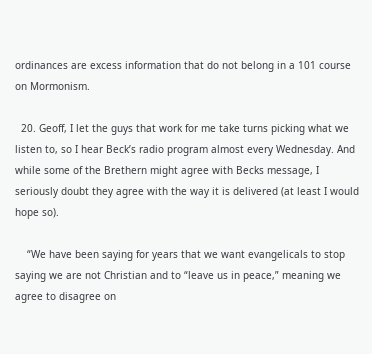ordinances are excess information that do not belong in a 101 course on Mormonism.

  20. Geoff, I let the guys that work for me take turns picking what we listen to, so I hear Beck’s radio program almost every Wednesday. And while some of the Brethern might agree with Becks message, I seriously doubt they agree with the way it is delivered (at least I would hope so).

    “We have been saying for years that we want evangelicals to stop saying we are not Christian and to “leave us in peace,” meaning we agree to disagree on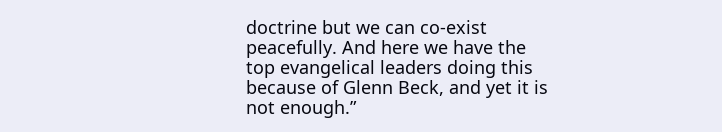doctrine but we can co-exist peacefully. And here we have the top evangelical leaders doing this because of Glenn Beck, and yet it is not enough.”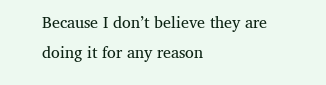Because I don’t believe they are doing it for any reason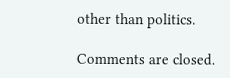other than politics.

Comments are closed.